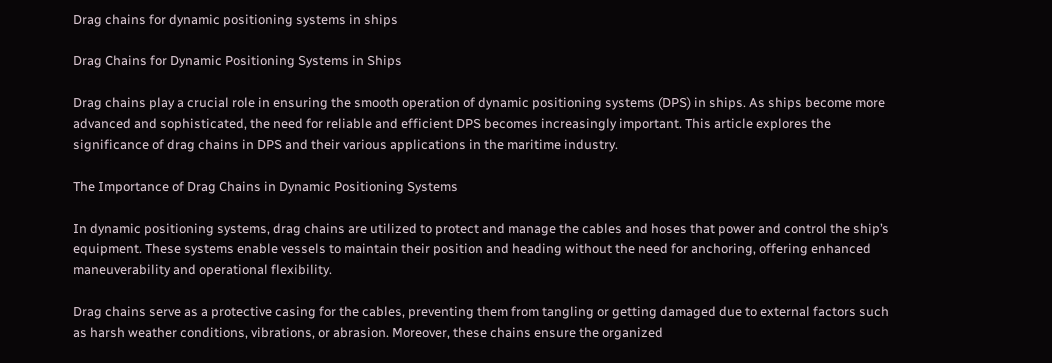Drag chains for dynamic positioning systems in ships

Drag Chains for Dynamic Positioning Systems in Ships

Drag chains play a crucial role in ensuring the smooth operation of dynamic positioning systems (DPS) in ships. As ships become more advanced and sophisticated, the need for reliable and efficient DPS becomes increasingly important. This article explores the significance of drag chains in DPS and their various applications in the maritime industry.

The Importance of Drag Chains in Dynamic Positioning Systems

In dynamic positioning systems, drag chains are utilized to protect and manage the cables and hoses that power and control the ship’s equipment. These systems enable vessels to maintain their position and heading without the need for anchoring, offering enhanced maneuverability and operational flexibility.

Drag chains serve as a protective casing for the cables, preventing them from tangling or getting damaged due to external factors such as harsh weather conditions, vibrations, or abrasion. Moreover, these chains ensure the organized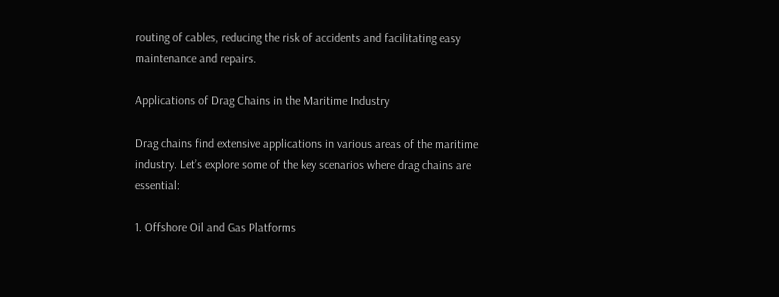routing of cables, reducing the risk of accidents and facilitating easy maintenance and repairs.

Applications of Drag Chains in the Maritime Industry

Drag chains find extensive applications in various areas of the maritime industry. Let’s explore some of the key scenarios where drag chains are essential:

1. Offshore Oil and Gas Platforms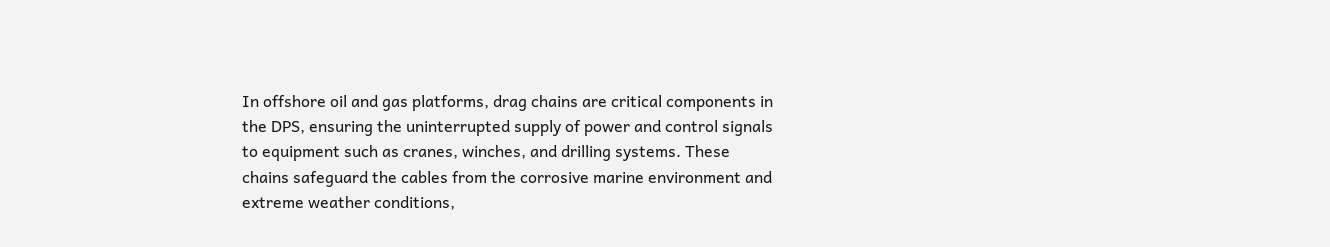In offshore oil and gas platforms, drag chains are critical components in the DPS, ensuring the uninterrupted supply of power and control signals to equipment such as cranes, winches, and drilling systems. These chains safeguard the cables from the corrosive marine environment and extreme weather conditions,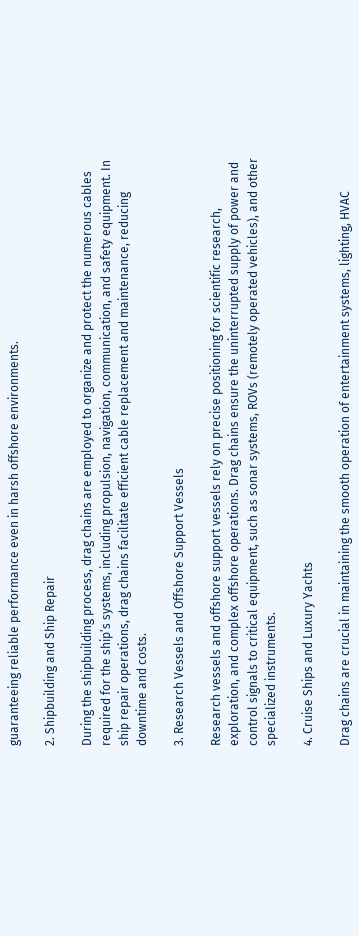guaranteeing reliable performance even in harsh offshore environments.

2. Shipbuilding and Ship Repair

During the shipbuilding process, drag chains are employed to organize and protect the numerous cables required for the ship’s systems, including propulsion, navigation, communication, and safety equipment. In ship repair operations, drag chains facilitate efficient cable replacement and maintenance, reducing downtime and costs.

3. Research Vessels and Offshore Support Vessels

Research vessels and offshore support vessels rely on precise positioning for scientific research, exploration, and complex offshore operations. Drag chains ensure the uninterrupted supply of power and control signals to critical equipment, such as sonar systems, ROVs (remotely operated vehicles), and other specialized instruments.

4. Cruise Ships and Luxury Yachts

Drag chains are crucial in maintaining the smooth operation of entertainment systems, lighting, HVAC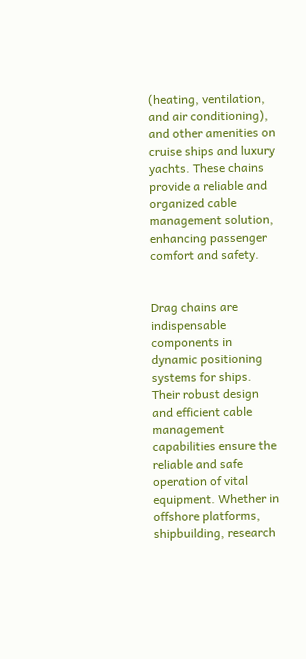(heating, ventilation, and air conditioning), and other amenities on cruise ships and luxury yachts. These chains provide a reliable and organized cable management solution, enhancing passenger comfort and safety.


Drag chains are indispensable components in dynamic positioning systems for ships. Their robust design and efficient cable management capabilities ensure the reliable and safe operation of vital equipment. Whether in offshore platforms, shipbuilding, research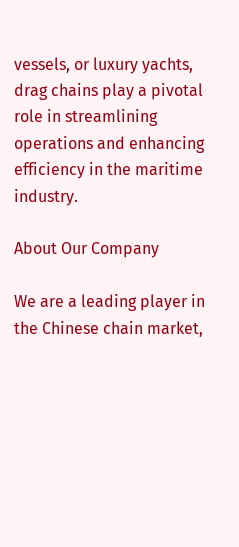vessels, or luxury yachts, drag chains play a pivotal role in streamlining operations and enhancing efficiency in the maritime industry.

About Our Company

We are a leading player in the Chinese chain market,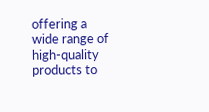offering a wide range of high-quality products to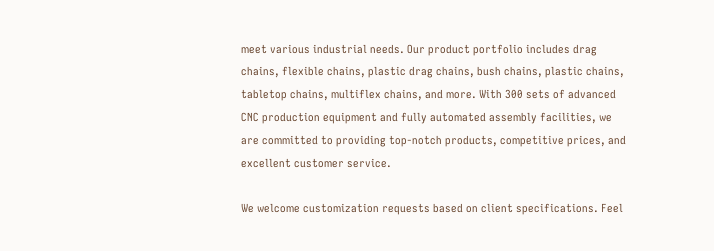meet various industrial needs. Our product portfolio includes drag chains, flexible chains, plastic drag chains, bush chains, plastic chains, tabletop chains, multiflex chains, and more. With 300 sets of advanced CNC production equipment and fully automated assembly facilities, we are committed to providing top-notch products, competitive prices, and excellent customer service.

We welcome customization requests based on client specifications. Feel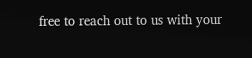free to reach out to us with your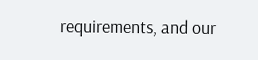requirements, and our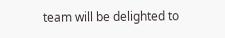team will be delighted to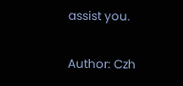assist you.

Author: Czh